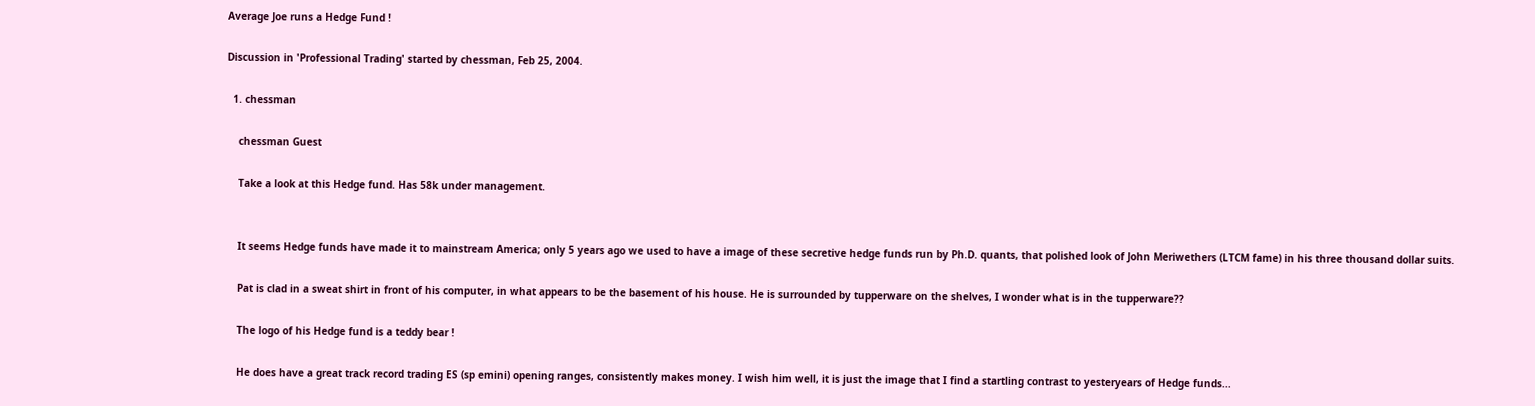Average Joe runs a Hedge Fund !

Discussion in 'Professional Trading' started by chessman, Feb 25, 2004.

  1. chessman

    chessman Guest

    Take a look at this Hedge fund. Has 58k under management.


    It seems Hedge funds have made it to mainstream America; only 5 years ago we used to have a image of these secretive hedge funds run by Ph.D. quants, that polished look of John Meriwethers (LTCM fame) in his three thousand dollar suits.

    Pat is clad in a sweat shirt in front of his computer, in what appears to be the basement of his house. He is surrounded by tupperware on the shelves, I wonder what is in the tupperware??

    The logo of his Hedge fund is a teddy bear !

    He does have a great track record trading ES (sp emini) opening ranges, consistently makes money. I wish him well, it is just the image that I find a startling contrast to yesteryears of Hedge funds...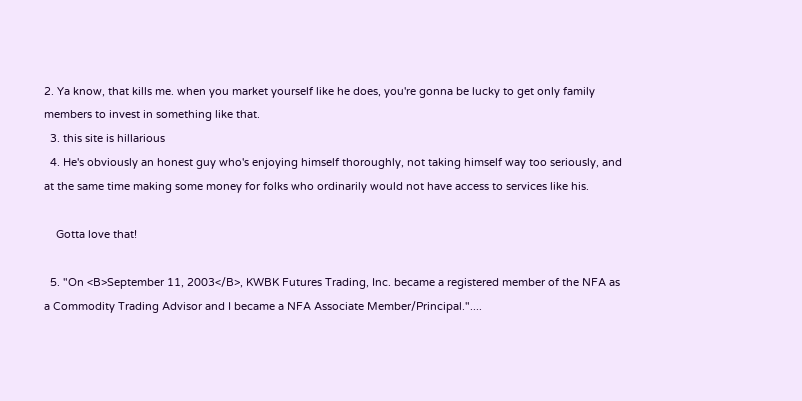2. Ya know, that kills me. when you market yourself like he does, you're gonna be lucky to get only family members to invest in something like that.
  3. this site is hillarious
  4. He's obviously an honest guy who's enjoying himself thoroughly, not taking himself way too seriously, and at the same time making some money for folks who ordinarily would not have access to services like his.

    Gotta love that!

  5. "On <B>September 11, 2003</B>, KWBK Futures Trading, Inc. became a registered member of the NFA as a Commodity Trading Advisor and I became a NFA Associate Member/Principal."....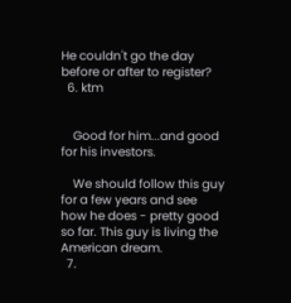He couldn't go the day before or after to register?
  6. ktm


    Good for him...and good for his investors.

    We should follow this guy for a few years and see how he does - pretty good so far. This guy is living the American dream.
  7.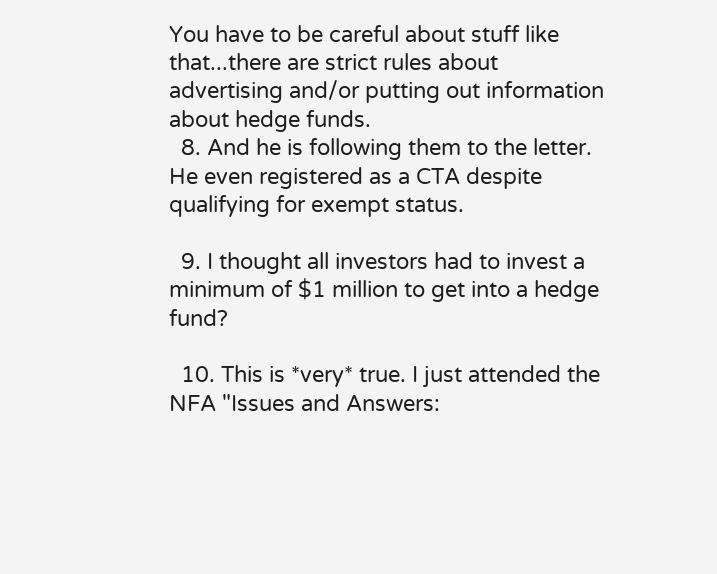You have to be careful about stuff like that...there are strict rules about advertising and/or putting out information about hedge funds.
  8. And he is following them to the letter. He even registered as a CTA despite qualifying for exempt status.

  9. I thought all investors had to invest a minimum of $1 million to get into a hedge fund?

  10. This is *very* true. I just attended the NFA "Issues and Answers: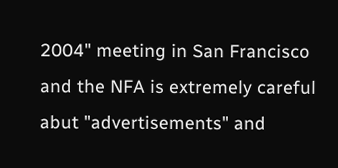2004" meeting in San Francisco and the NFA is extremely careful abut "advertisements" and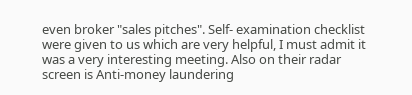even broker "sales pitches". Self- examination checklist were given to us which are very helpful, I must admit it was a very interesting meeting. Also on their radar screen is Anti-money laundering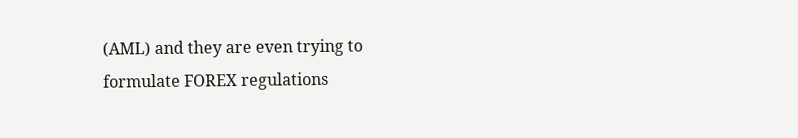(AML) and they are even trying to formulate FOREX regulations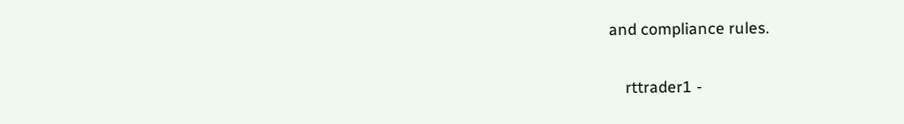and compliance rules.

    rttrader1 -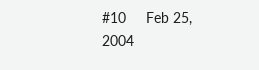#10     Feb 25, 2004